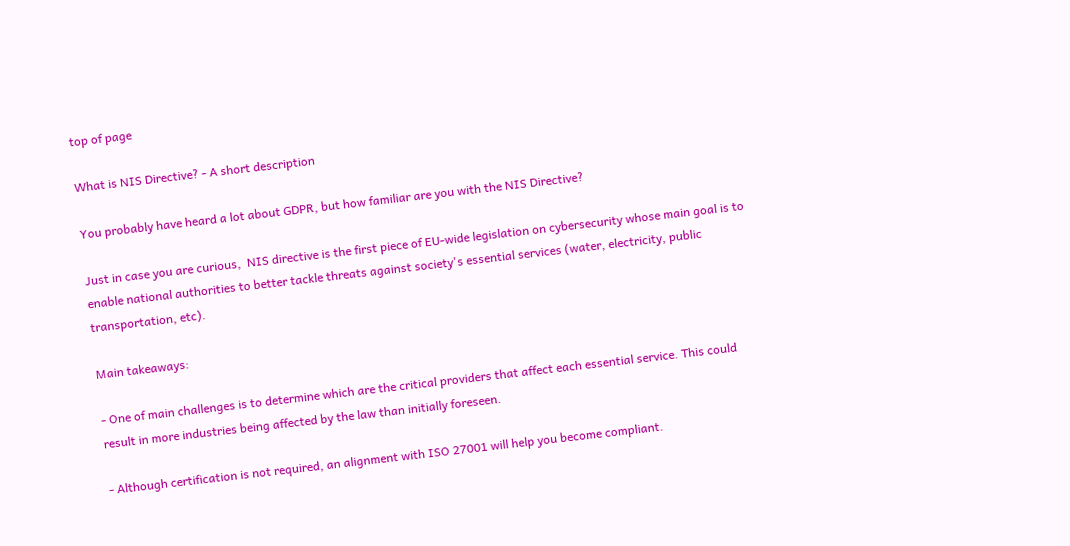top of page

What is NIS Directive? - A short description

You probably have heard a lot about GDPR, but how familiar are you with the NIS Directive?

Just in case you are curious,  NIS directive is the first piece of EU-wide legislation on cybersecurity whose main goal is to enable national authorities to better tackle threats against society's essential services (water, electricity, public transportation, etc).

Main takeaways:

- One of main challenges is to determine which are the critical providers that affect each essential service. This could result in more industries being affected by the law than initially foreseen.

- Although certification is not required, an alignment with ISO 27001 will help you become compliant.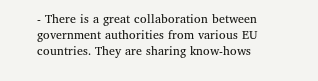- There is a great collaboration between government authorities from various EU countries. They are sharing know-hows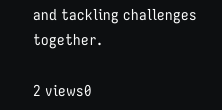and tackling challenges together.

2 views0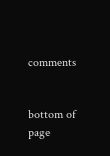comments


bottom of page